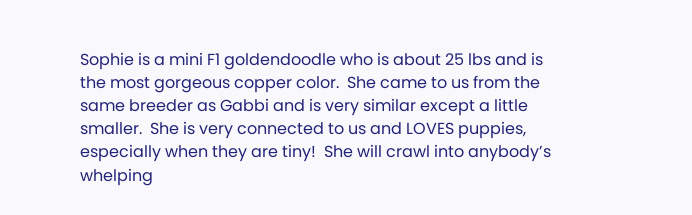Sophie is a mini F1 goldendoodle who is about 25 lbs and is the most gorgeous copper color.  She came to us from the same breeder as Gabbi and is very similar except a little smaller.  She is very connected to us and LOVES puppies, especially when they are tiny!  She will crawl into anybody’s whelping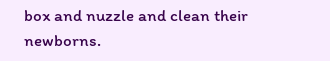box and nuzzle and clean their newborns.